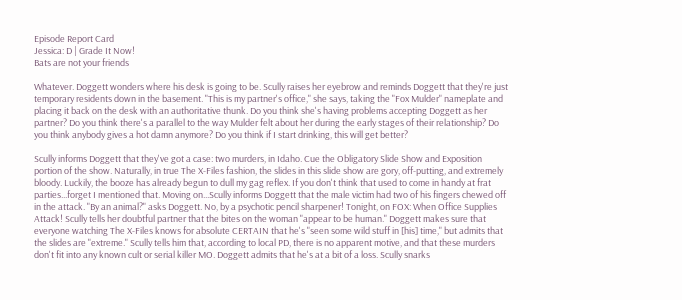Episode Report Card
Jessica: D | Grade It Now!
Bats are not your friends

Whatever. Doggett wonders where his desk is going to be. Scully raises her eyebrow and reminds Doggett that they're just temporary residents down in the basement. "This is my partner's office," she says, taking the "Fox Mulder" nameplate and placing it back on the desk with an authoritative thunk. Do you think she's having problems accepting Doggett as her partner? Do you think there's a parallel to the way Mulder felt about her during the early stages of their relationship? Do you think anybody gives a hot damn anymore? Do you think if I start drinking, this will get better?

Scully informs Doggett that they've got a case: two murders, in Idaho. Cue the Obligatory Slide Show and Exposition portion of the show. Naturally, in true The X-Files fashion, the slides in this slide show are gory, off-putting, and extremely bloody. Luckily, the booze has already begun to dull my gag reflex. If you don't think that used to come in handy at frat parties...forget I mentioned that. Moving on...Scully informs Doggett that the male victim had two of his fingers chewed off in the attack. "By an animal?" asks Doggett. No, by a psychotic pencil sharpener! Tonight, on FOX: When Office Supplies Attack! Scully tells her doubtful partner that the bites on the woman "appear to be human." Doggett makes sure that everyone watching The X-Files knows for absolute CERTAIN that he's "seen some wild stuff in [his] time," but admits that the slides are "extreme." Scully tells him that, according to local PD, there is no apparent motive, and that these murders don't fit into any known cult or serial killer MO. Doggett admits that he's at a bit of a loss. Scully snarks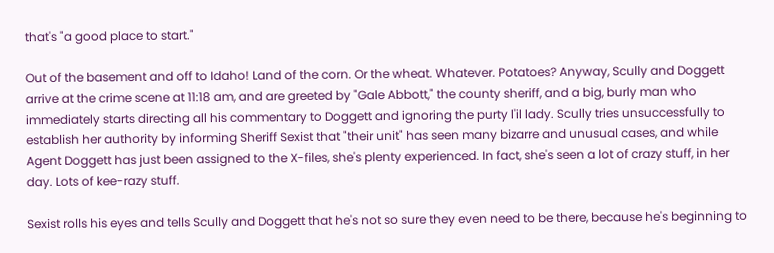that's "a good place to start."

Out of the basement and off to Idaho! Land of the corn. Or the wheat. Whatever. Potatoes? Anyway, Scully and Doggett arrive at the crime scene at 11:18 am, and are greeted by "Gale Abbott," the county sheriff, and a big, burly man who immediately starts directing all his commentary to Doggett and ignoring the purty l'il lady. Scully tries unsuccessfully to establish her authority by informing Sheriff Sexist that "their unit" has seen many bizarre and unusual cases, and while Agent Doggett has just been assigned to the X-files, she's plenty experienced. In fact, she's seen a lot of crazy stuff, in her day. Lots of kee-razy stuff.

Sexist rolls his eyes and tells Scully and Doggett that he's not so sure they even need to be there, because he's beginning to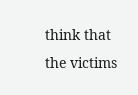think that the victims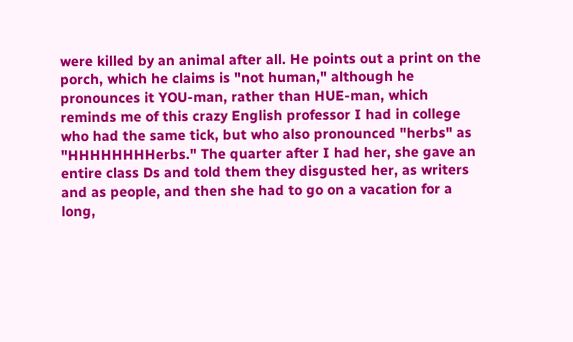were killed by an animal after all. He points out a print on the porch, which he claims is "not human," although he pronounces it YOU-man, rather than HUE-man, which reminds me of this crazy English professor I had in college who had the same tick, but who also pronounced "herbs" as "HHHHHHHHerbs." The quarter after I had her, she gave an entire class Ds and told them they disgusted her, as writers and as people, and then she had to go on a vacation for a long,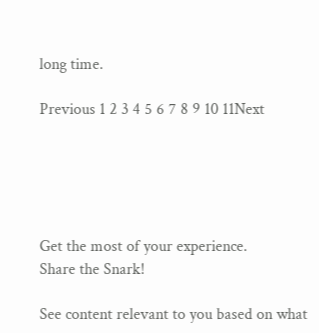long time.

Previous 1 2 3 4 5 6 7 8 9 10 11Next





Get the most of your experience.
Share the Snark!

See content relevant to you based on what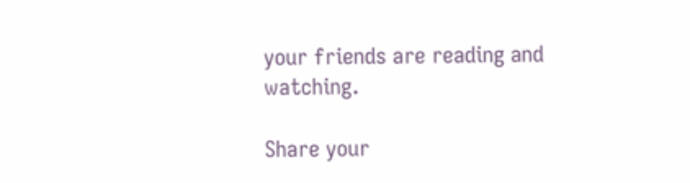your friends are reading and watching.

Share your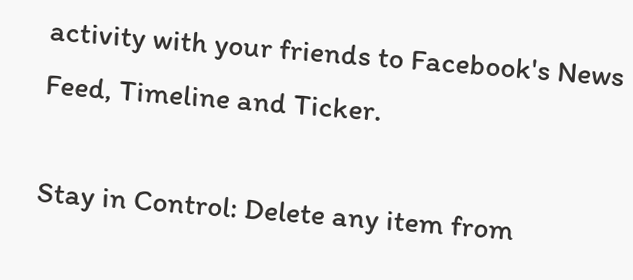activity with your friends to Facebook's News Feed, Timeline and Ticker.

Stay in Control: Delete any item from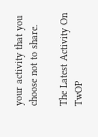your activity that you choose not to share.

The Latest Activity On TwOP